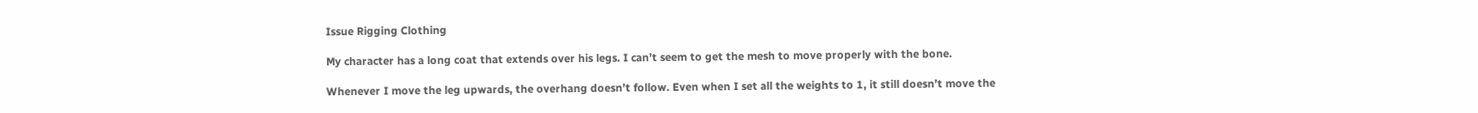Issue Rigging Clothing

My character has a long coat that extends over his legs. I can’t seem to get the mesh to move properly with the bone.

Whenever I move the leg upwards, the overhang doesn’t follow. Even when I set all the weights to 1, it still doesn’t move the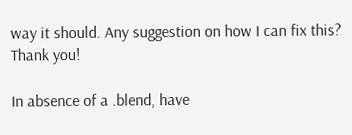way it should. Any suggestion on how I can fix this? Thank you!

In absence of a .blend, have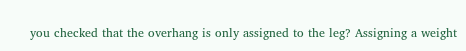you checked that the overhang is only assigned to the leg? Assigning a weight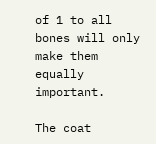of 1 to all bones will only make them equally important.

The coat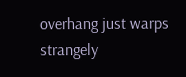overhang just warps strangely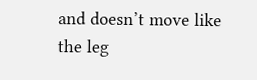and doesn’t move like the leg